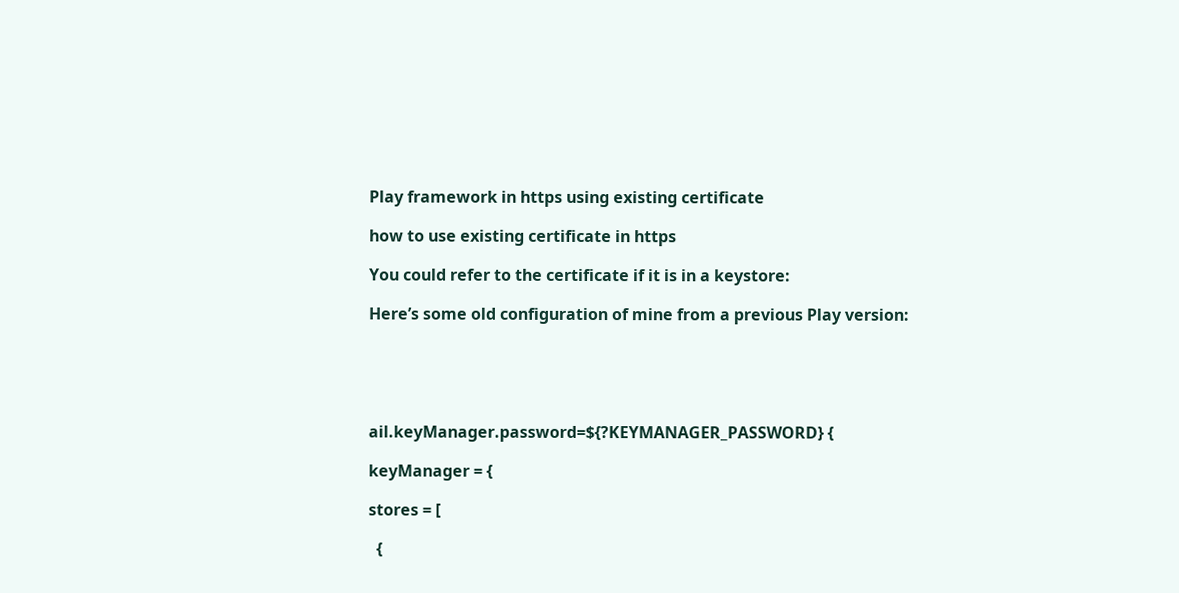Play framework in https using existing certificate

how to use existing certificate in https

You could refer to the certificate if it is in a keystore:

Here’s some old configuration of mine from a previous Play version:





ail.keyManager.password=${?KEYMANAGER_PASSWORD} {

keyManager = {

stores = [

  {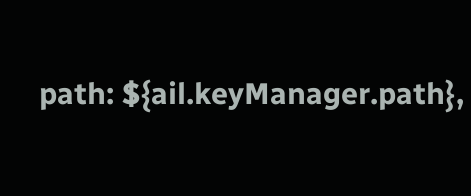path: ${ail.keyManager.path},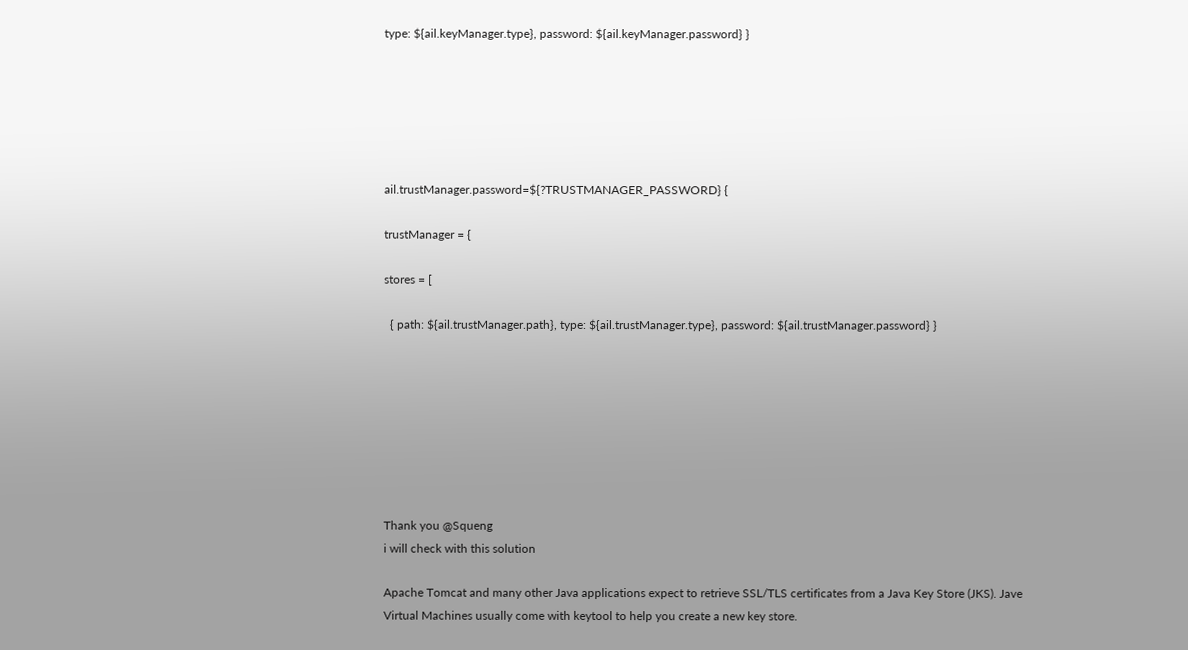type: ${ail.keyManager.type}, password: ${ail.keyManager.password} }






ail.trustManager.password=${?TRUSTMANAGER_PASSWORD} {

trustManager = {

stores = [

  { path: ${ail.trustManager.path}, type: ${ail.trustManager.type}, password: ${ail.trustManager.password} }








Thank you @Squeng
i will check with this solution

Apache Tomcat and many other Java applications expect to retrieve SSL/TLS certificates from a Java Key Store (JKS). Jave Virtual Machines usually come with keytool to help you create a new key store.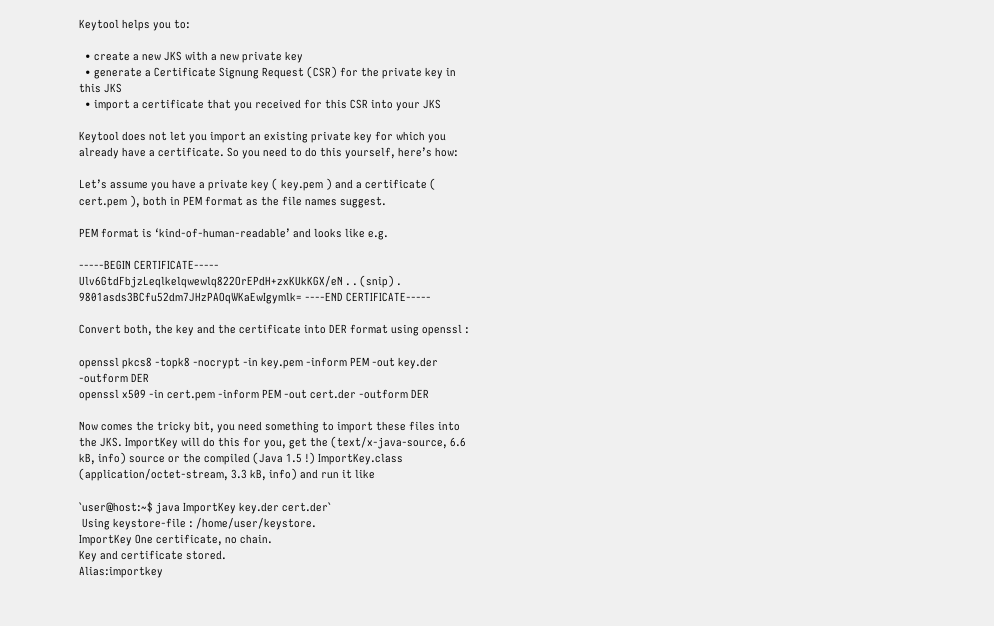Keytool helps you to:

  • create a new JKS with a new private key
  • generate a Certificate Signung Request (CSR) for the private key in this JKS
  • import a certificate that you received for this CSR into your JKS

Keytool does not let you import an existing private key for which you already have a certificate. So you need to do this yourself, here’s how:

Let’s assume you have a private key ( key.pem ) and a certificate ( cert.pem ), both in PEM format as the file names suggest.

PEM format is ‘kind-of-human-readable’ and looks like e.g.

-----BEGIN CERTIFICATE----- Ulv6GtdFbjzLeqlkelqwewlq822OrEPdH+zxKUkKGX/eN . . (snip) . 9801asds3BCfu52dm7JHzPAOqWKaEwIgymlk= ----END CERTIFICATE-----

Convert both, the key and the certificate into DER format using openssl :

openssl pkcs8 -topk8 -nocrypt -in key.pem -inform PEM -out key.der -outform DER
openssl x509 -in cert.pem -inform PEM -out cert.der -outform DER

Now comes the tricky bit, you need something to import these files into the JKS. ImportKey will do this for you, get the (text/x-java-source, 6.6 kB, info) source or the compiled (Java 1.5 !) ImportKey.class (application/octet-stream, 3.3 kB, info) and run it like

`user@host:~$ java ImportKey key.der cert.der`
 Using keystore-file : /home/user/keystore.
ImportKey One certificate, no chain.
Key and certificate stored.
Alias:importkey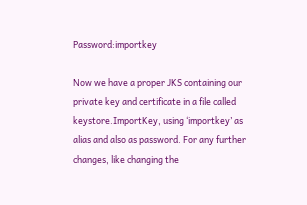Password:importkey

Now we have a proper JKS containing our private key and certificate in a file called keystore.ImportKey, using ‘importkey’ as alias and also as password. For any further changes, like changing the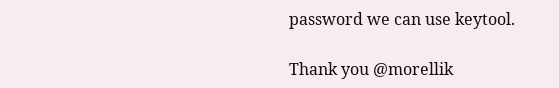password we can use keytool.

Thank you @morellik